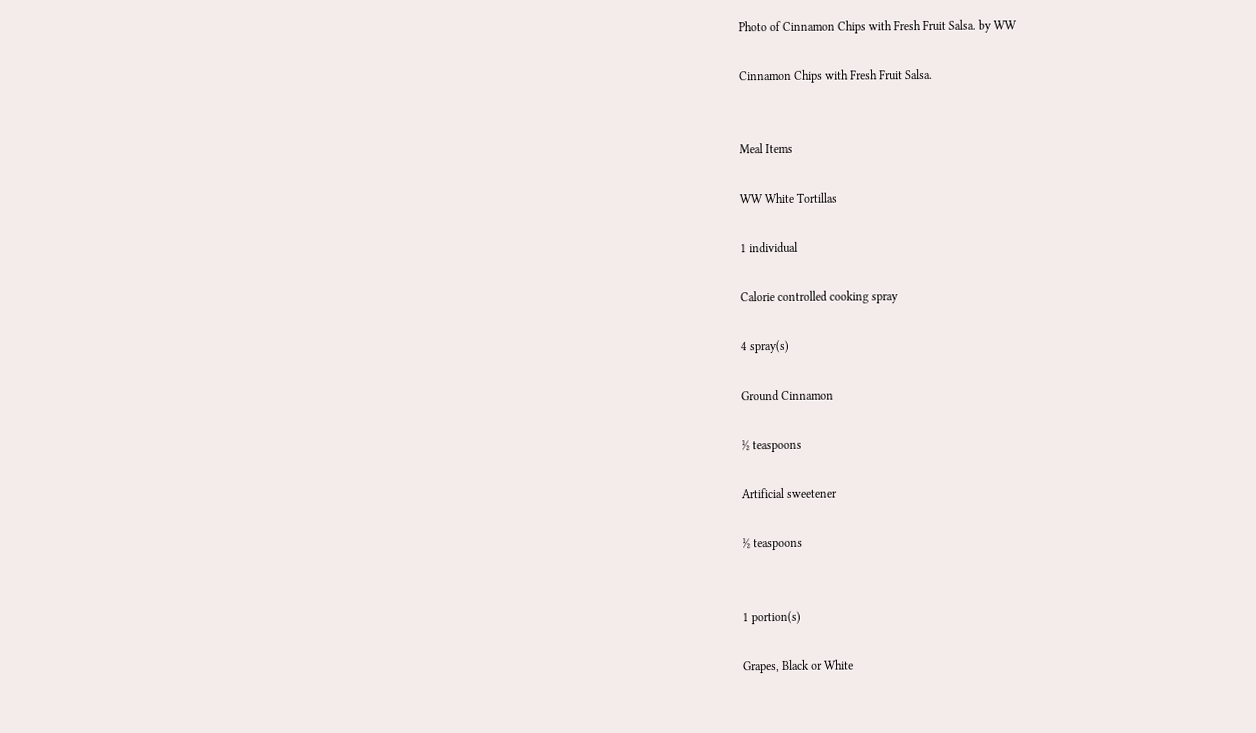Photo of Cinnamon Chips with Fresh Fruit Salsa. by WW

Cinnamon Chips with Fresh Fruit Salsa.


Meal Items

WW White Tortillas

1 individual

Calorie controlled cooking spray

4 spray(s)

Ground Cinnamon

½ teaspoons

Artificial sweetener

½ teaspoons


1 portion(s)

Grapes, Black or White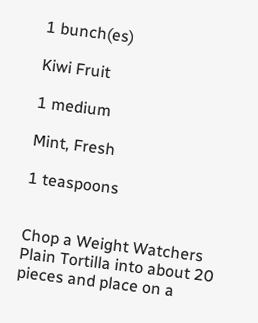1 bunch(es)

Kiwi Fruit

1 medium

Mint, Fresh

1 teaspoons


Chop a Weight Watchers Plain Tortilla into about 20 pieces and place on a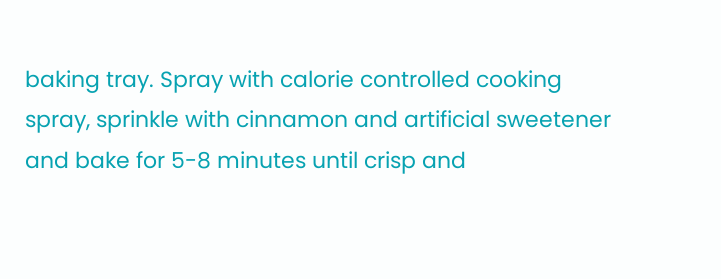baking tray. Spray with calorie controlled cooking spray, sprinkle with cinnamon and artificial sweetener and bake for 5-8 minutes until crisp and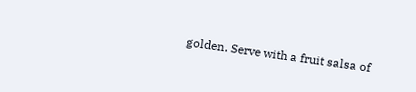golden. Serve with a fruit salsa of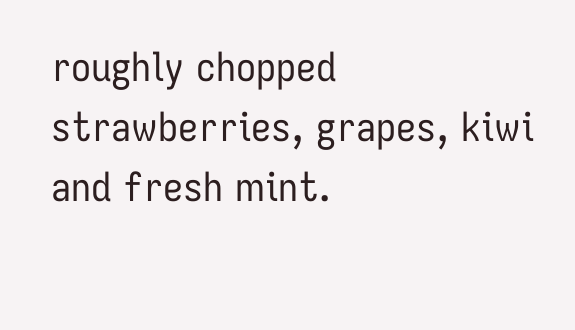roughly chopped strawberries, grapes, kiwi and fresh mint.